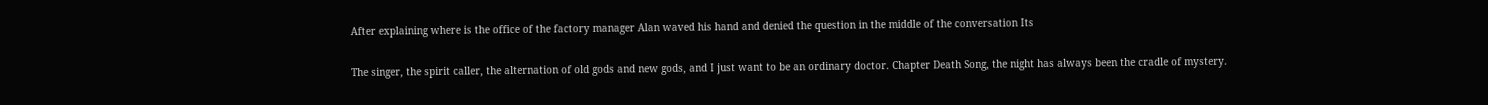After explaining where is the office of the factory manager Alan waved his hand and denied the question in the middle of the conversation Its

The singer, the spirit caller, the alternation of old gods and new gods, and I just want to be an ordinary doctor. Chapter Death Song, the night has always been the cradle of mystery.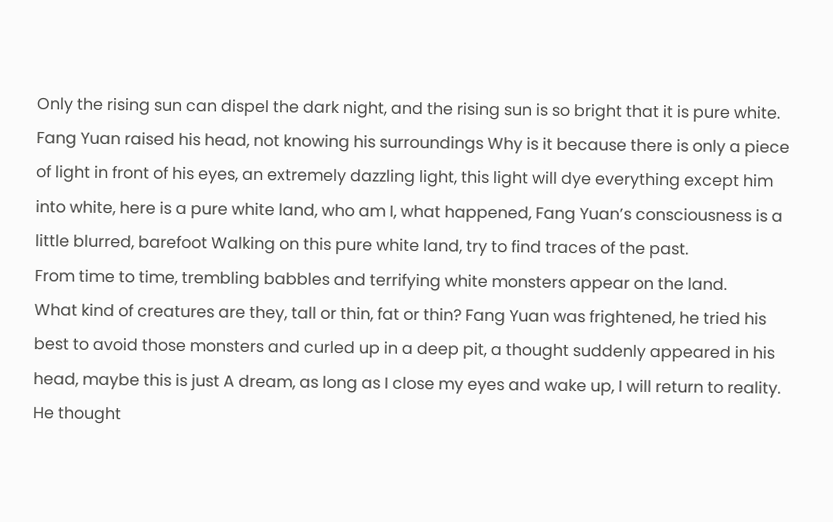Only the rising sun can dispel the dark night, and the rising sun is so bright that it is pure white.
Fang Yuan raised his head, not knowing his surroundings Why is it because there is only a piece of light in front of his eyes, an extremely dazzling light, this light will dye everything except him into white, here is a pure white land, who am I, what happened, Fang Yuan’s consciousness is a little blurred, barefoot Walking on this pure white land, try to find traces of the past.
From time to time, trembling babbles and terrifying white monsters appear on the land.
What kind of creatures are they, tall or thin, fat or thin? Fang Yuan was frightened, he tried his best to avoid those monsters and curled up in a deep pit, a thought suddenly appeared in his head, maybe this is just A dream, as long as I close my eyes and wake up, I will return to reality. He thought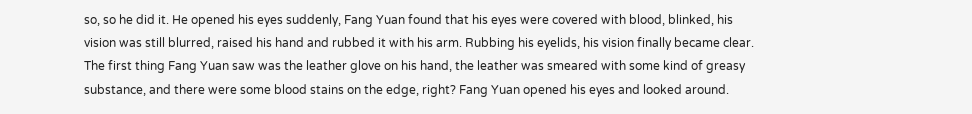so, so he did it. He opened his eyes suddenly, Fang Yuan found that his eyes were covered with blood, blinked, his vision was still blurred, raised his hand and rubbed it with his arm. Rubbing his eyelids, his vision finally became clear. The first thing Fang Yuan saw was the leather glove on his hand, the leather was smeared with some kind of greasy substance, and there were some blood stains on the edge, right? Fang Yuan opened his eyes and looked around.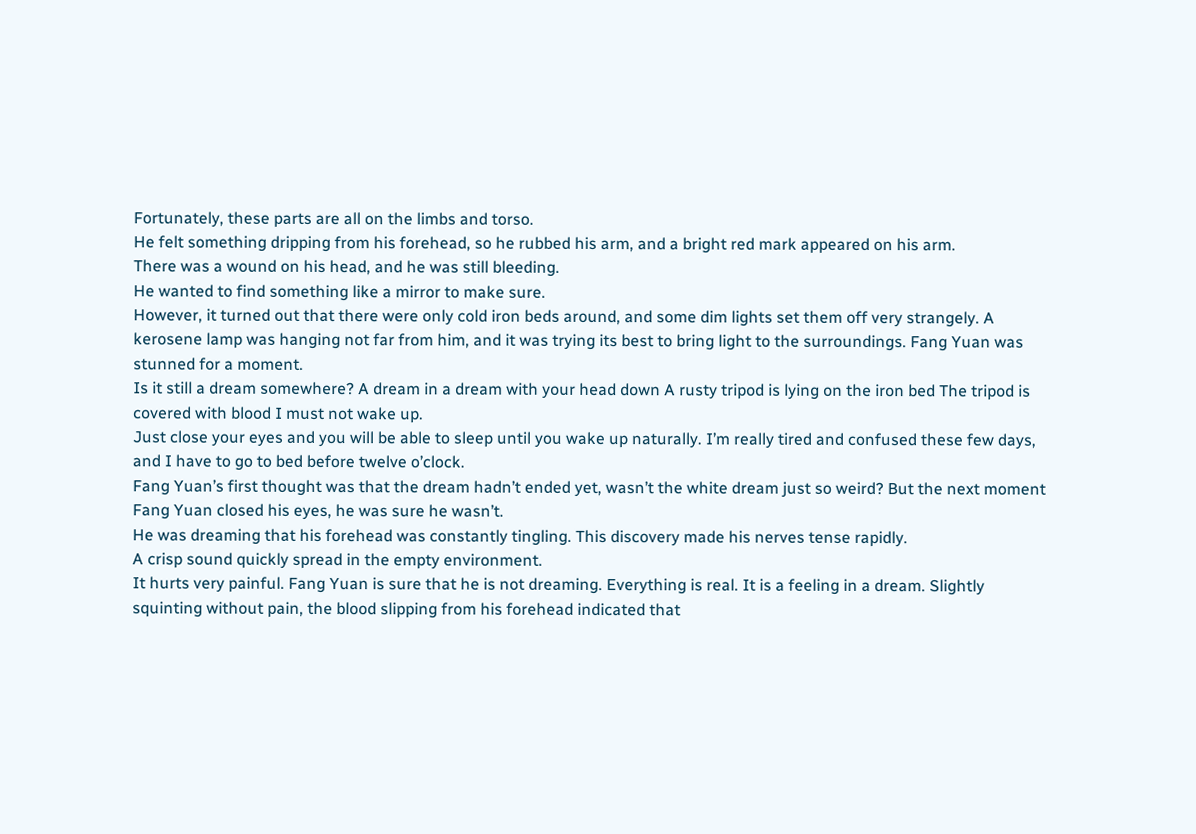Fortunately, these parts are all on the limbs and torso.
He felt something dripping from his forehead, so he rubbed his arm, and a bright red mark appeared on his arm.
There was a wound on his head, and he was still bleeding.
He wanted to find something like a mirror to make sure.
However, it turned out that there were only cold iron beds around, and some dim lights set them off very strangely. A kerosene lamp was hanging not far from him, and it was trying its best to bring light to the surroundings. Fang Yuan was stunned for a moment.
Is it still a dream somewhere? A dream in a dream with your head down A rusty tripod is lying on the iron bed The tripod is covered with blood I must not wake up.
Just close your eyes and you will be able to sleep until you wake up naturally. I’m really tired and confused these few days, and I have to go to bed before twelve o’clock.
Fang Yuan’s first thought was that the dream hadn’t ended yet, wasn’t the white dream just so weird? But the next moment Fang Yuan closed his eyes, he was sure he wasn’t.
He was dreaming that his forehead was constantly tingling. This discovery made his nerves tense rapidly.
A crisp sound quickly spread in the empty environment.
It hurts very painful. Fang Yuan is sure that he is not dreaming. Everything is real. It is a feeling in a dream. Slightly squinting without pain, the blood slipping from his forehead indicated that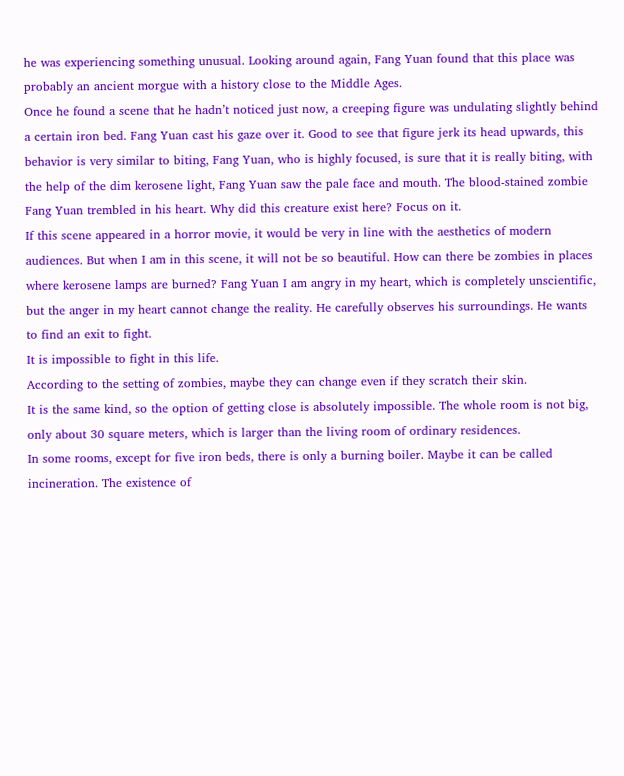he was experiencing something unusual. Looking around again, Fang Yuan found that this place was probably an ancient morgue with a history close to the Middle Ages.
Once he found a scene that he hadn’t noticed just now, a creeping figure was undulating slightly behind a certain iron bed. Fang Yuan cast his gaze over it. Good to see that figure jerk its head upwards, this behavior is very similar to biting, Fang Yuan, who is highly focused, is sure that it is really biting, with the help of the dim kerosene light, Fang Yuan saw the pale face and mouth. The blood-stained zombie Fang Yuan trembled in his heart. Why did this creature exist here? Focus on it.
If this scene appeared in a horror movie, it would be very in line with the aesthetics of modern audiences. But when I am in this scene, it will not be so beautiful. How can there be zombies in places where kerosene lamps are burned? Fang Yuan I am angry in my heart, which is completely unscientific, but the anger in my heart cannot change the reality. He carefully observes his surroundings. He wants to find an exit to fight.
It is impossible to fight in this life.
According to the setting of zombies, maybe they can change even if they scratch their skin.
It is the same kind, so the option of getting close is absolutely impossible. The whole room is not big, only about 30 square meters, which is larger than the living room of ordinary residences.
In some rooms, except for five iron beds, there is only a burning boiler. Maybe it can be called incineration. The existence of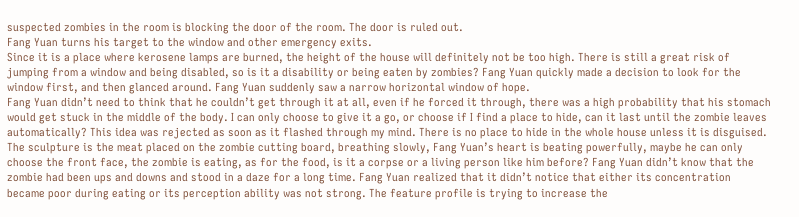suspected zombies in the room is blocking the door of the room. The door is ruled out.
Fang Yuan turns his target to the window and other emergency exits.
Since it is a place where kerosene lamps are burned, the height of the house will definitely not be too high. There is still a great risk of jumping from a window and being disabled, so is it a disability or being eaten by zombies? Fang Yuan quickly made a decision to look for the window first, and then glanced around. Fang Yuan suddenly saw a narrow horizontal window of hope.
Fang Yuan didn’t need to think that he couldn’t get through it at all, even if he forced it through, there was a high probability that his stomach would get stuck in the middle of the body. I can only choose to give it a go, or choose if I find a place to hide, can it last until the zombie leaves automatically? This idea was rejected as soon as it flashed through my mind. There is no place to hide in the whole house unless it is disguised. The sculpture is the meat placed on the zombie cutting board, breathing slowly, Fang Yuan’s heart is beating powerfully, maybe he can only choose the front face, the zombie is eating, as for the food, is it a corpse or a living person like him before? Fang Yuan didn’t know that the zombie had been ups and downs and stood in a daze for a long time. Fang Yuan realized that it didn’t notice that either its concentration became poor during eating or its perception ability was not strong. The feature profile is trying to increase the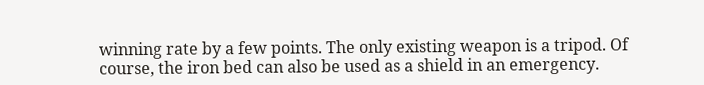winning rate by a few points. The only existing weapon is a tripod. Of course, the iron bed can also be used as a shield in an emergency.